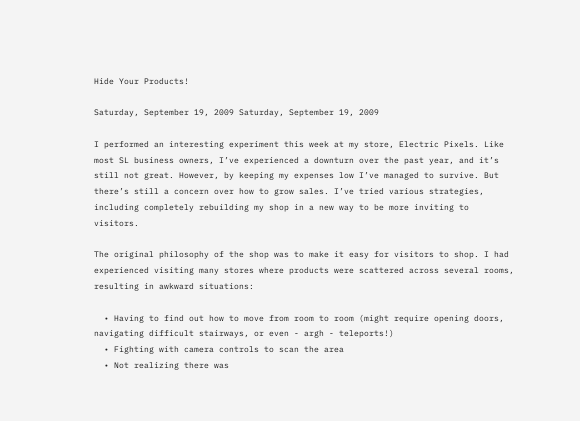Hide Your Products!

Saturday, September 19, 2009 Saturday, September 19, 2009

I performed an interesting experiment this week at my store, Electric Pixels. Like most SL business owners, I’ve experienced a downturn over the past year, and it’s still not great. However, by keeping my expenses low I’ve managed to survive. But there’s still a concern over how to grow sales. I’ve tried various strategies, including completely rebuilding my shop in a new way to be more inviting to visitors.

The original philosophy of the shop was to make it easy for visitors to shop. I had experienced visiting many stores where products were scattered across several rooms, resulting in awkward situations:

  • Having to find out how to move from room to room (might require opening doors, navigating difficult stairways, or even - argh - teleports!)
  • Fighting with camera controls to scan the area
  • Not realizing there was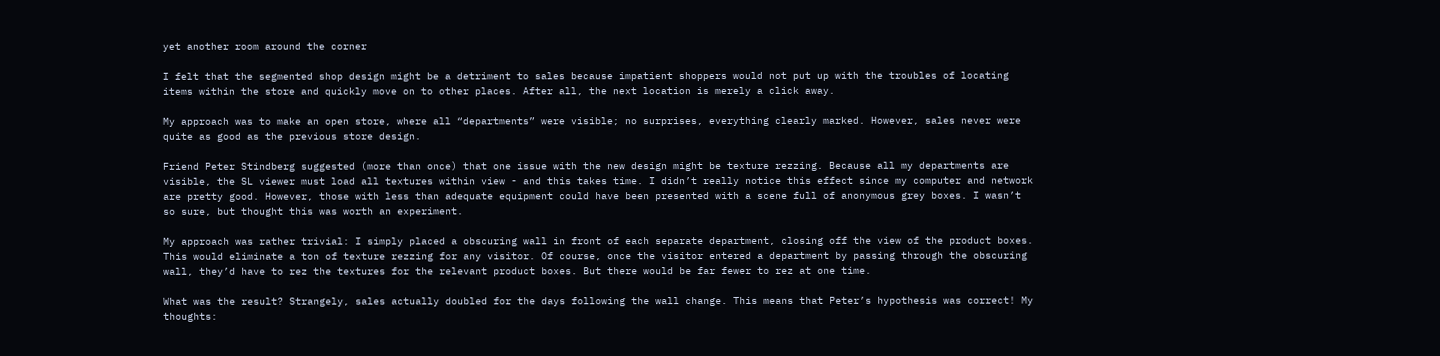yet another room around the corner

I felt that the segmented shop design might be a detriment to sales because impatient shoppers would not put up with the troubles of locating items within the store and quickly move on to other places. After all, the next location is merely a click away.

My approach was to make an open store, where all “departments” were visible; no surprises, everything clearly marked. However, sales never were quite as good as the previous store design.

Friend Peter Stindberg suggested (more than once) that one issue with the new design might be texture rezzing. Because all my departments are visible, the SL viewer must load all textures within view - and this takes time. I didn’t really notice this effect since my computer and network are pretty good. However, those with less than adequate equipment could have been presented with a scene full of anonymous grey boxes. I wasn’t so sure, but thought this was worth an experiment.

My approach was rather trivial: I simply placed a obscuring wall in front of each separate department, closing off the view of the product boxes. This would eliminate a ton of texture rezzing for any visitor. Of course, once the visitor entered a department by passing through the obscuring wall, they’d have to rez the textures for the relevant product boxes. But there would be far fewer to rez at one time.

What was the result? Strangely, sales actually doubled for the days following the wall change. This means that Peter’s hypothesis was correct! My thoughts: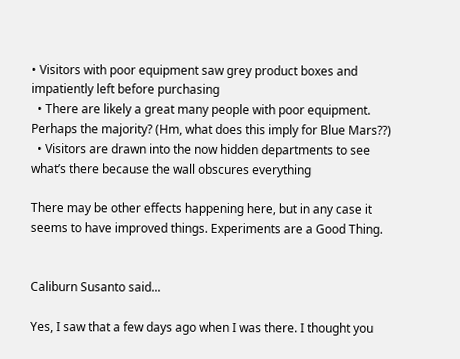• Visitors with poor equipment saw grey product boxes and impatiently left before purchasing
  • There are likely a great many people with poor equipment. Perhaps the majority? (Hm, what does this imply for Blue Mars??)
  • Visitors are drawn into the now hidden departments to see what’s there because the wall obscures everything

There may be other effects happening here, but in any case it seems to have improved things. Experiments are a Good Thing.


Caliburn Susanto said...

Yes, I saw that a few days ago when I was there. I thought you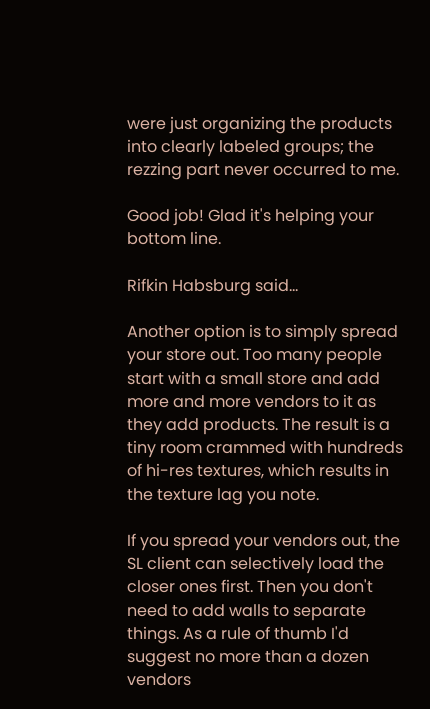were just organizing the products into clearly labeled groups; the rezzing part never occurred to me.

Good job! Glad it's helping your bottom line.

Rifkin Habsburg said...

Another option is to simply spread your store out. Too many people start with a small store and add more and more vendors to it as they add products. The result is a tiny room crammed with hundreds of hi-res textures, which results in the texture lag you note.

If you spread your vendors out, the SL client can selectively load the closer ones first. Then you don't need to add walls to separate things. As a rule of thumb I'd suggest no more than a dozen vendors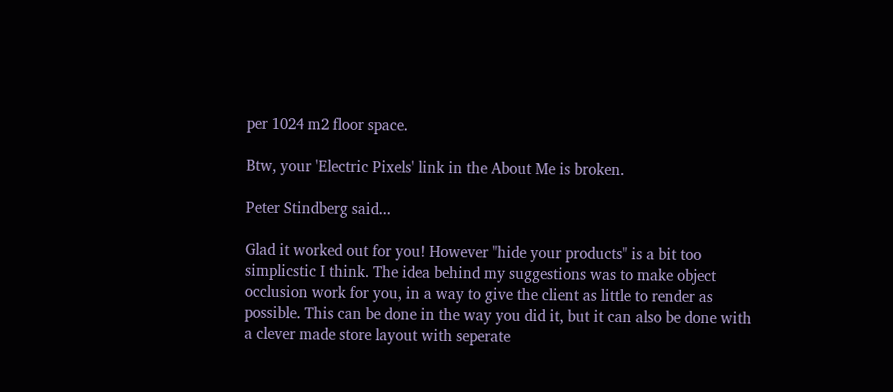per 1024 m2 floor space.

Btw, your 'Electric Pixels' link in the About Me is broken.

Peter Stindberg said...

Glad it worked out for you! However "hide your products" is a bit too simplicstic I think. The idea behind my suggestions was to make object occlusion work for you, in a way to give the client as little to render as possible. This can be done in the way you did it, but it can also be done with a clever made store layout with seperate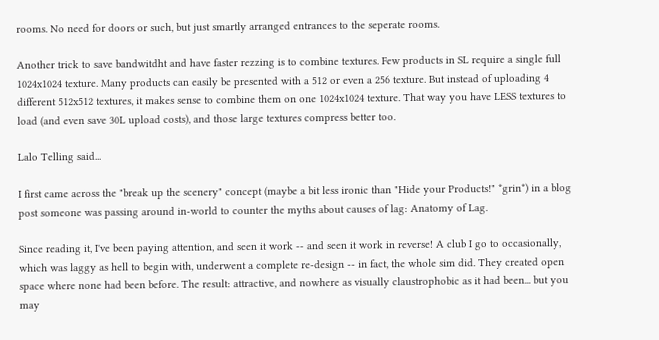rooms. No need for doors or such, but just smartly arranged entrances to the seperate rooms.

Another trick to save bandwitdht and have faster rezzing is to combine textures. Few products in SL require a single full 1024x1024 texture. Many products can easily be presented with a 512 or even a 256 texture. But instead of uploading 4 different 512x512 textures, it makes sense to combine them on one 1024x1024 texture. That way you have LESS textures to load (and even save 30L upload costs), and those large textures compress better too.

Lalo Telling said...

I first came across the "break up the scenery" concept (maybe a bit less ironic than "Hide your Products!" *grin*) in a blog post someone was passing around in-world to counter the myths about causes of lag: Anatomy of Lag.

Since reading it, I've been paying attention, and seen it work -- and seen it work in reverse! A club I go to occasionally, which was laggy as hell to begin with, underwent a complete re-design -- in fact, the whole sim did. They created open space where none had been before. The result: attractive, and nowhere as visually claustrophobic as it had been... but you may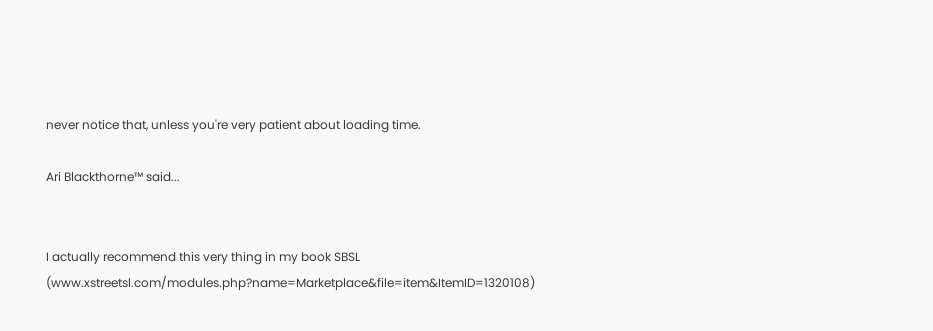never notice that, unless you're very patient about loading time.

Ari Blackthorne™ said...


I actually recommend this very thing in my book SBSL (www.xstreetsl.com/modules.php?name=Marketplace&file=item&ItemID=1320108)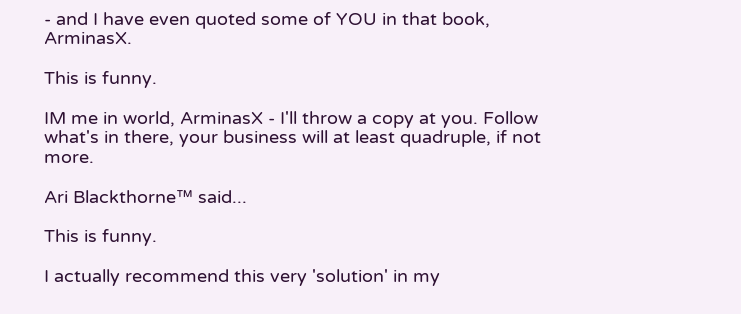- and I have even quoted some of YOU in that book, ArminasX.

This is funny.

IM me in world, ArminasX - I'll throw a copy at you. Follow what's in there, your business will at least quadruple, if not more.

Ari Blackthorne™ said...

This is funny.

I actually recommend this very 'solution' in my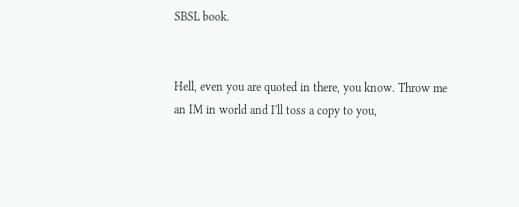SBSL book.


Hell, even you are quoted in there, you know. Throw me an IM in world and I'll toss a copy to you,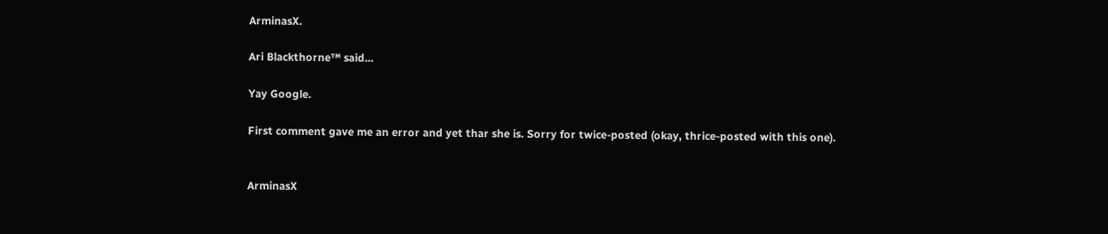ArminasX.

Ari Blackthorne™ said...

Yay Google.

First comment gave me an error and yet thar she is. Sorry for twice-posted (okay, thrice-posted with this one).


ArminasX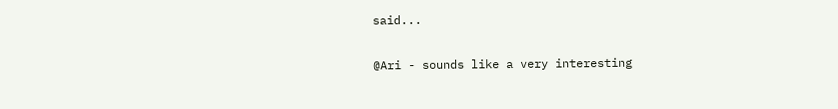said...

@Ari - sounds like a very interesting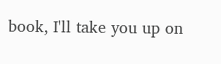book, I'll take you up on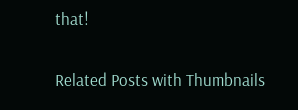that!

Related Posts with Thumbnails